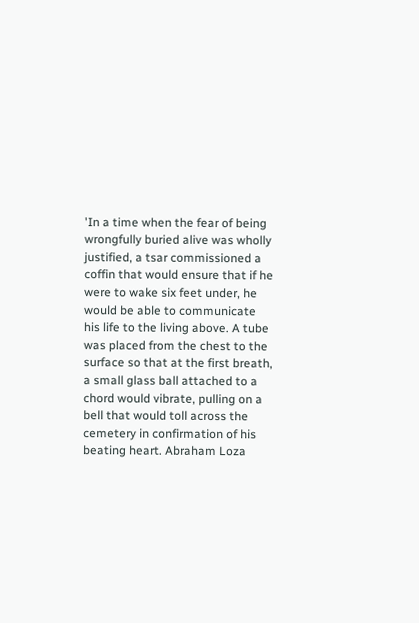'In a time when the fear of being wrongfully buried alive was wholly justified, a tsar commissioned a coffin that would ensure that if he were to wake six feet under, he would be able to communicate his life to the living above. A tube was placed from the chest to the surface so that at the first breath, a small glass ball attached to a chord would vibrate, pulling on a bell that would toll across the cemetery in confirmation of his beating heart. Abraham Loza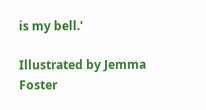is my bell.'

Illustrated by Jemma Foster